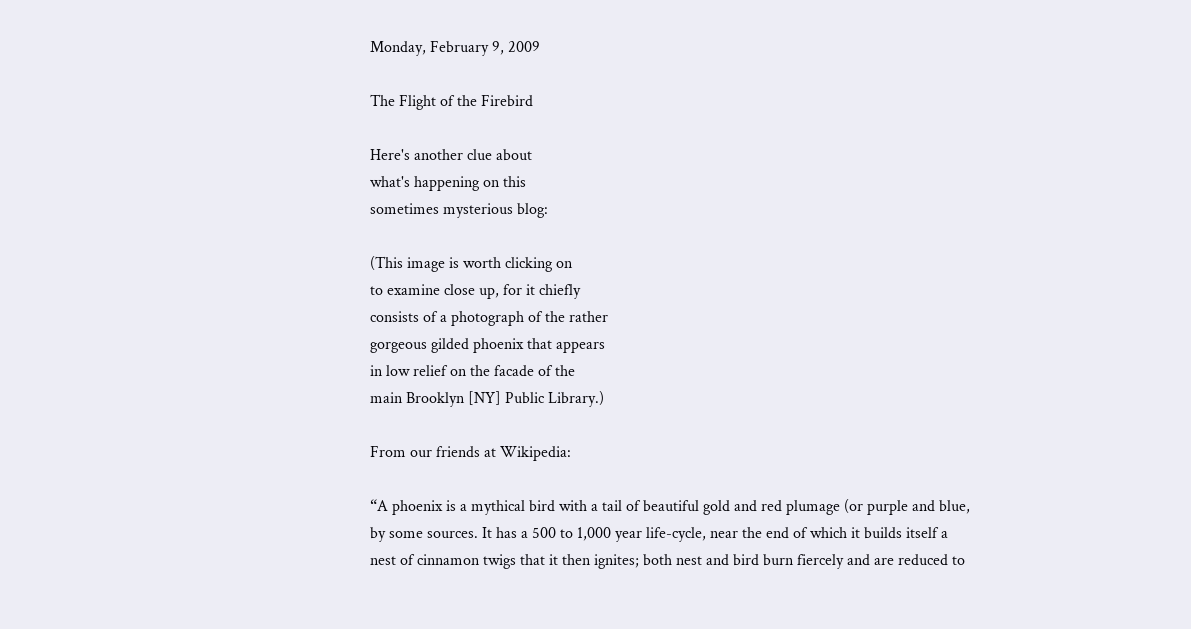Monday, February 9, 2009

The Flight of the Firebird

Here's another clue about
what's happening on this
sometimes mysterious blog:

(This image is worth clicking on
to examine close up, for it chiefly
consists of a photograph of the rather
gorgeous gilded phoenix that appears
in low relief on the facade of the
main Brooklyn [NY] Public Library.)

From our friends at Wikipedia:

“A phoenix is a mythical bird with a tail of beautiful gold and red plumage (or purple and blue, by some sources. It has a 500 to 1,000 year life-cycle, near the end of which it builds itself a nest of cinnamon twigs that it then ignites; both nest and bird burn fiercely and are reduced to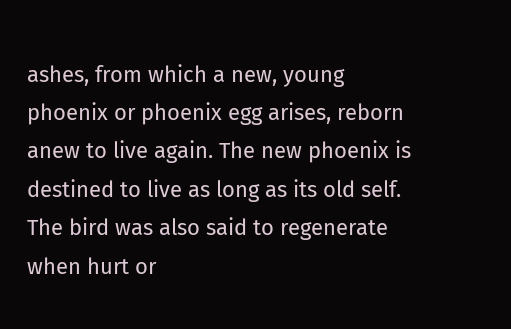ashes, from which a new, young phoenix or phoenix egg arises, reborn anew to live again. The new phoenix is destined to live as long as its old self. The bird was also said to regenerate when hurt or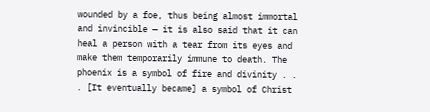wounded by a foe, thus being almost immortal and invincible — it is also said that it can heal a person with a tear from its eyes and make them temporarily immune to death. The phoenix is a symbol of fire and divinity . . . [It eventually became] a symbol of Christ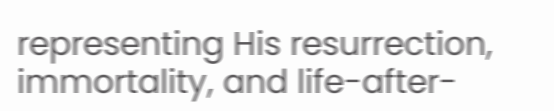representing His resurrection, immortality, and life-after-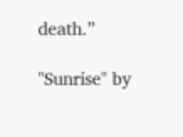death.”

"Sunrise" by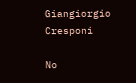Giangiorgio Cresponi

No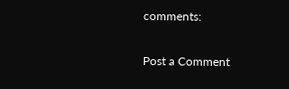comments:

Post a Comment